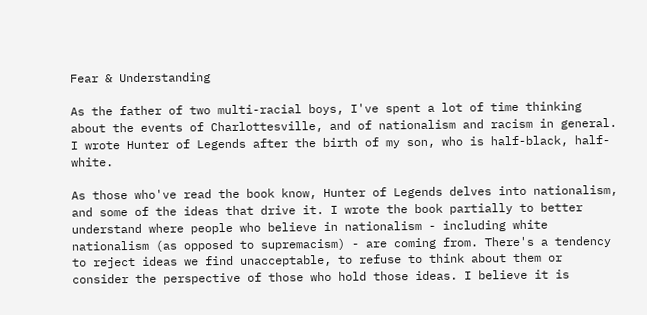Fear & Understanding

As the father of two multi-racial boys, I've spent a lot of time thinking about the events of Charlottesville, and of nationalism and racism in general. I wrote Hunter of Legends after the birth of my son, who is half-black, half-white.

As those who've read the book know, Hunter of Legends delves into nationalism, and some of the ideas that drive it. I wrote the book partially to better understand where people who believe in nationalism - including white nationalism (as opposed to supremacism) - are coming from. There's a tendency to reject ideas we find unacceptable, to refuse to think about them or consider the perspective of those who hold those ideas. I believe it is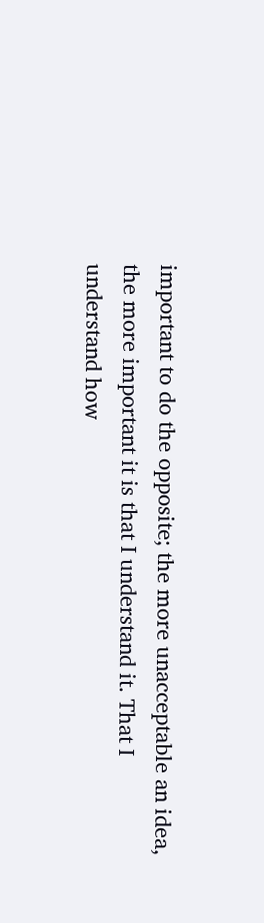important to do the opposite; the more unacceptable an idea, the more important it is that I understand it. That I understand how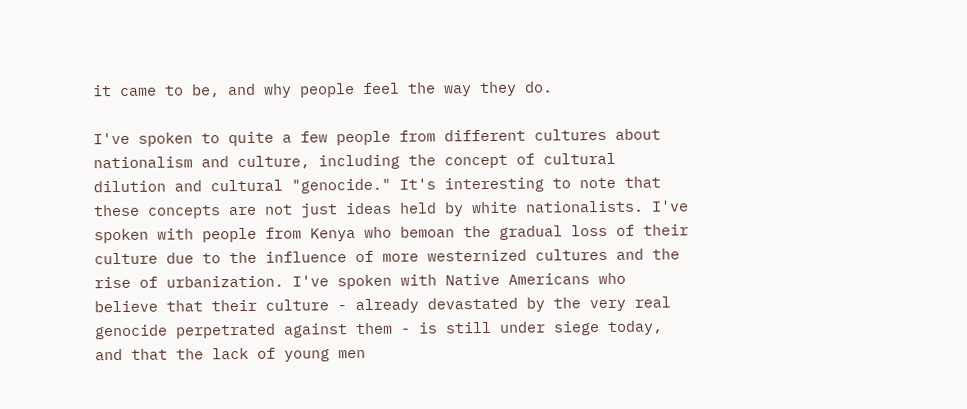it came to be, and why people feel the way they do.

I've spoken to quite a few people from different cultures about nationalism and culture, including the concept of cultural dilution and cultural "genocide." It's interesting to note that these concepts are not just ideas held by white nationalists. I've spoken with people from Kenya who bemoan the gradual loss of their culture due to the influence of more westernized cultures and the rise of urbanization. I've spoken with Native Americans who believe that their culture - already devastated by the very real genocide perpetrated against them - is still under siege today, and that the lack of young men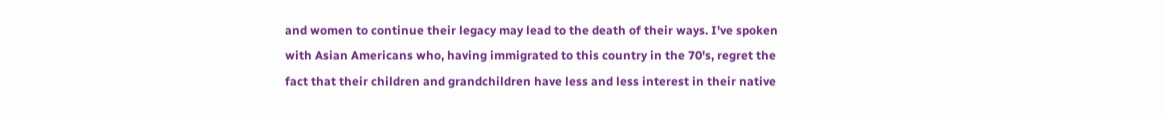and women to continue their legacy may lead to the death of their ways. I've spoken with Asian Americans who, having immigrated to this country in the 70's, regret the fact that their children and grandchildren have less and less interest in their native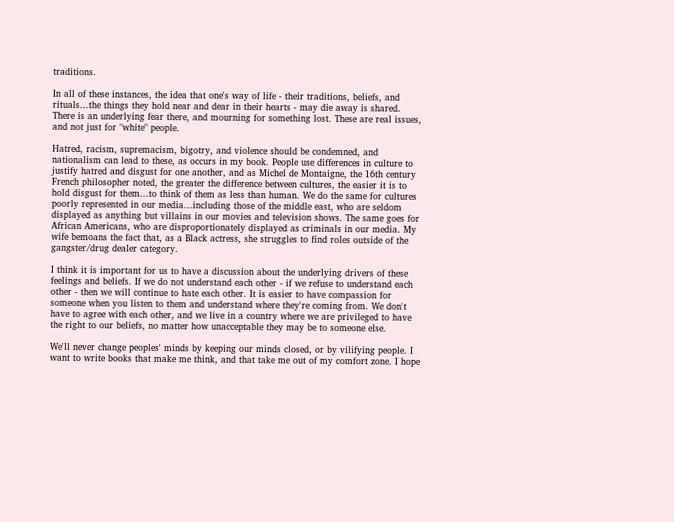traditions.

In all of these instances, the idea that one's way of life - their traditions, beliefs, and rituals...the things they hold near and dear in their hearts - may die away is shared. There is an underlying fear there, and mourning for something lost. These are real issues, and not just for "white" people.

Hatred, racism, supremacism, bigotry, and violence should be condemned, and nationalism can lead to these, as occurs in my book. People use differences in culture to justify hatred and disgust for one another, and as Michel de Montaigne, the 16th century French philosopher noted, the greater the difference between cultures, the easier it is to hold disgust for them...to think of them as less than human. We do the same for cultures poorly represented in our media...including those of the middle east, who are seldom displayed as anything but villains in our movies and television shows. The same goes for African Americans, who are disproportionately displayed as criminals in our media. My wife bemoans the fact that, as a Black actress, she struggles to find roles outside of the gangster/drug dealer category.

I think it is important for us to have a discussion about the underlying drivers of these feelings and beliefs. If we do not understand each other - if we refuse to understand each other - then we will continue to hate each other. It is easier to have compassion for someone when you listen to them and understand where they're coming from. We don't have to agree with each other, and we live in a country where we are privileged to have the right to our beliefs, no matter how unacceptable they may be to someone else.

We'll never change peoples' minds by keeping our minds closed, or by vilifying people. I want to write books that make me think, and that take me out of my comfort zone. I hope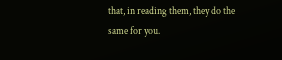that, in reading them, they do the same for you.